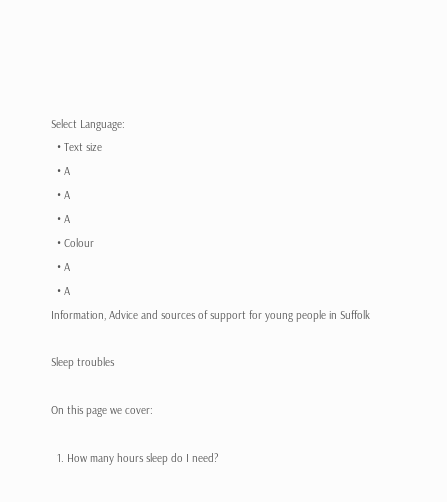Select Language:
  • Text size
  • A
  • A
  • A
  • Colour
  • A
  • A
Information, Advice and sources of support for young people in Suffolk

Sleep troubles

On this page we cover:

  1. How many hours sleep do I need?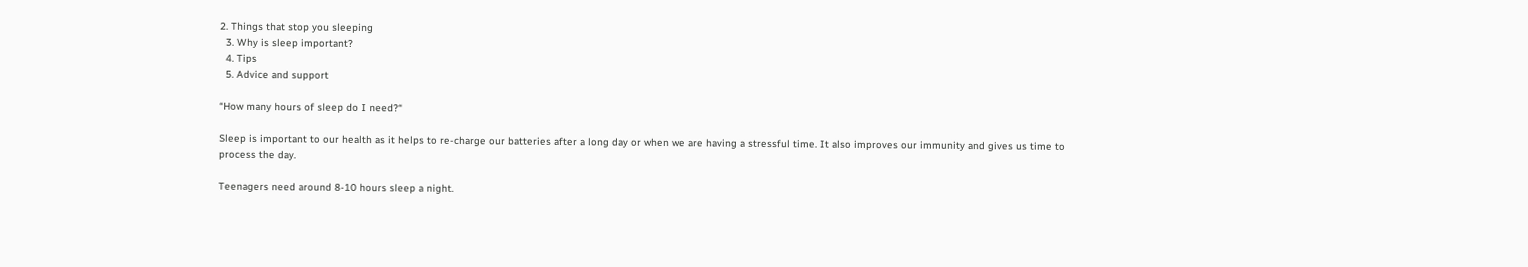2. Things that stop you sleeping
  3. Why is sleep important?
  4. Tips
  5. Advice and support

“How many hours of sleep do I need?“

Sleep is important to our health as it helps to re-charge our batteries after a long day or when we are having a stressful time. It also improves our immunity and gives us time to process the day.

Teenagers need around 8-10 hours sleep a night.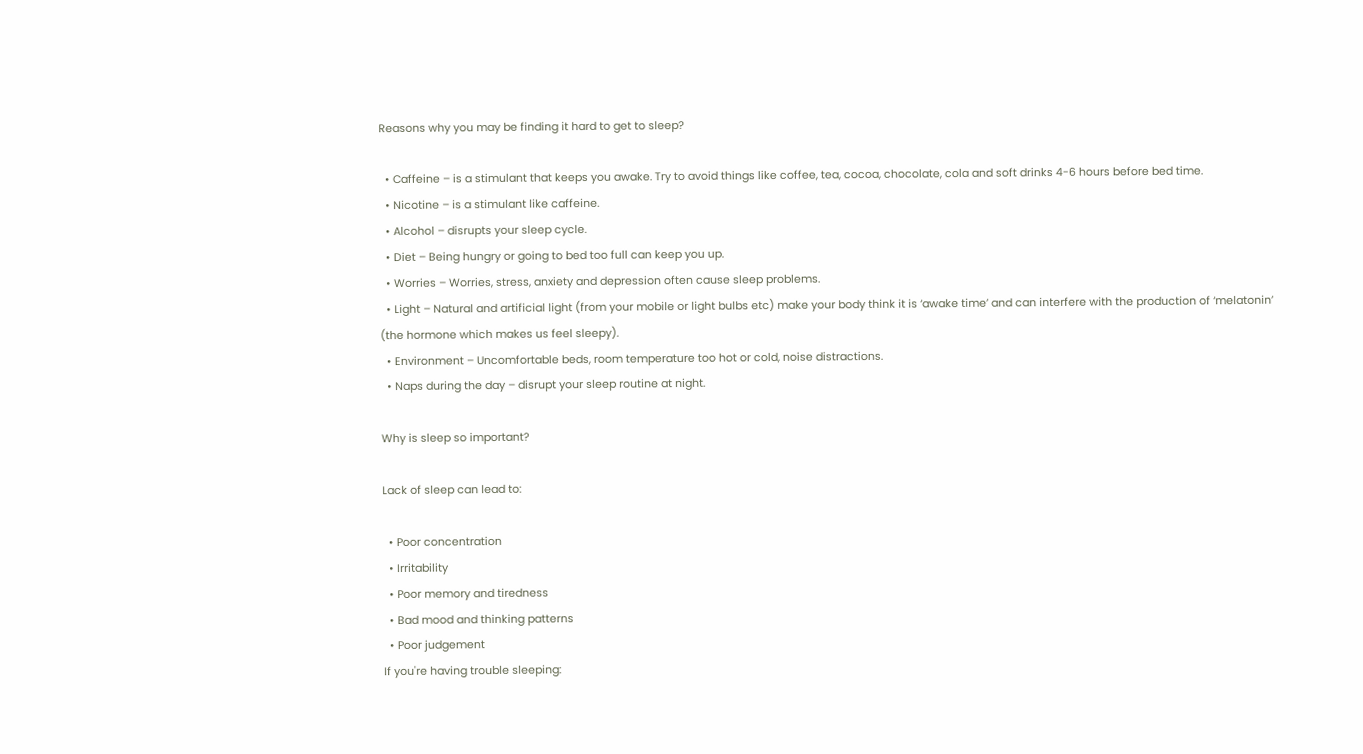Reasons why you may be finding it hard to get to sleep?

  • Caffeine – is a stimulant that keeps you awake. Try to avoid things like coffee, tea, cocoa, chocolate, cola and soft drinks 4-6 hours before bed time.
  • Nicotine – is a stimulant like caffeine.
  • Alcohol – disrupts your sleep cycle.
  • Diet – Being hungry or going to bed too full can keep you up.
  • Worries – Worries, stress, anxiety and depression often cause sleep problems.
  • Light – Natural and artificial light (from your mobile or light bulbs etc) make your body think it is ‘awake time’ and can interfere with the production of ‘melatonin’ (the hormone which makes us feel sleepy).
  • Environment – Uncomfortable beds, room temperature too hot or cold, noise distractions.
  • Naps during the day – disrupt your sleep routine at night.

Why is sleep so important?

Lack of sleep can lead to:

  • Poor concentration
  • Irritability
  • Poor memory and tiredness
  • Bad mood and thinking patterns
  • Poor judgement
If you're having trouble sleeping: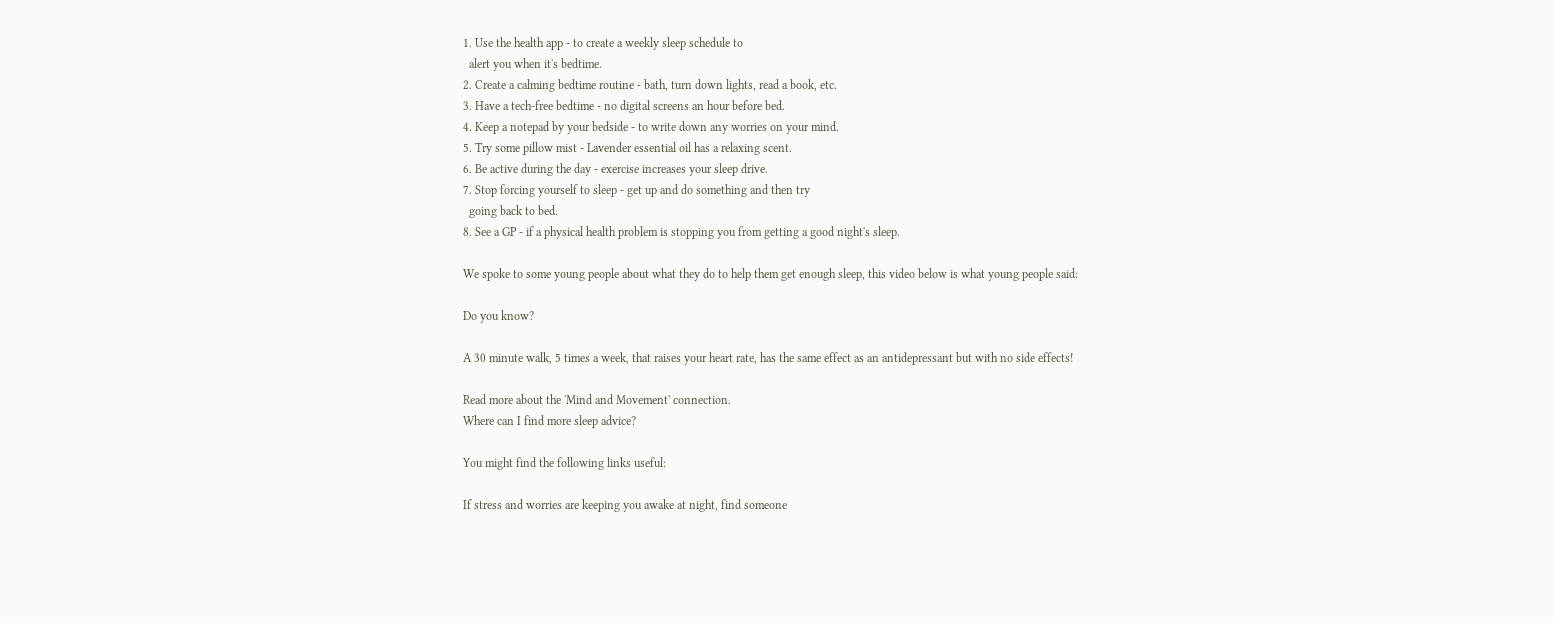1. Use the health app - to create a weekly sleep schedule to
  alert you when it's bedtime.
2. Create a calming bedtime routine - bath, turn down lights, read a book, etc.
3. Have a tech-free bedtime - no digital screens an hour before bed.
4. Keep a notepad by your bedside - to write down any worries on your mind.
5. Try some pillow mist - Lavender essential oil has a relaxing scent.
6. Be active during the day - exercise increases your sleep drive.
7. Stop forcing yourself to sleep - get up and do something and then try
  going back to bed.
8. See a GP - if a physical health problem is stopping you from getting a good night's sleep.

We spoke to some young people about what they do to help them get enough sleep, this video below is what young people said:

Do you know?

A 30 minute walk, 5 times a week, that raises your heart rate, has the same effect as an antidepressant but with no side effects!

Read more about the 'Mind and Movement' connection.
Where can I find more sleep advice?

You might find the following links useful:

If stress and worries are keeping you awake at night, find someone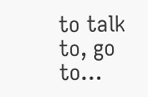to talk to, go to…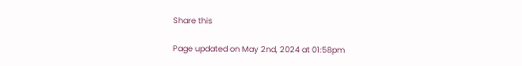Share this

Page updated on May 2nd, 2024 at 01:58pm